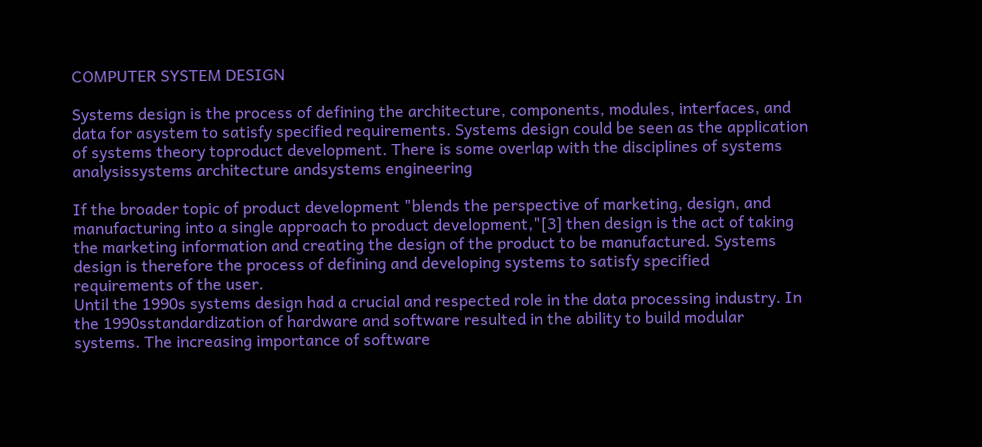COMPUTER SYSTEM DESIGN

Systems design is the process of defining the architecture, components, modules, interfaces, and data for asystem to satisfy specified requirements. Systems design could be seen as the application of systems theory toproduct development. There is some overlap with the disciplines of systems analysissystems architecture andsystems engineering

If the broader topic of product development "blends the perspective of marketing, design, and manufacturing into a single approach to product development,"[3] then design is the act of taking the marketing information and creating the design of the product to be manufactured. Systems design is therefore the process of defining and developing systems to satisfy specified requirements of the user.
Until the 1990s systems design had a crucial and respected role in the data processing industry. In the 1990sstandardization of hardware and software resulted in the ability to build modular systems. The increasing importance of software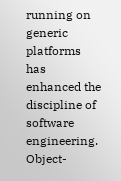running on generic platforms has enhanced the discipline of software engineering.
Object-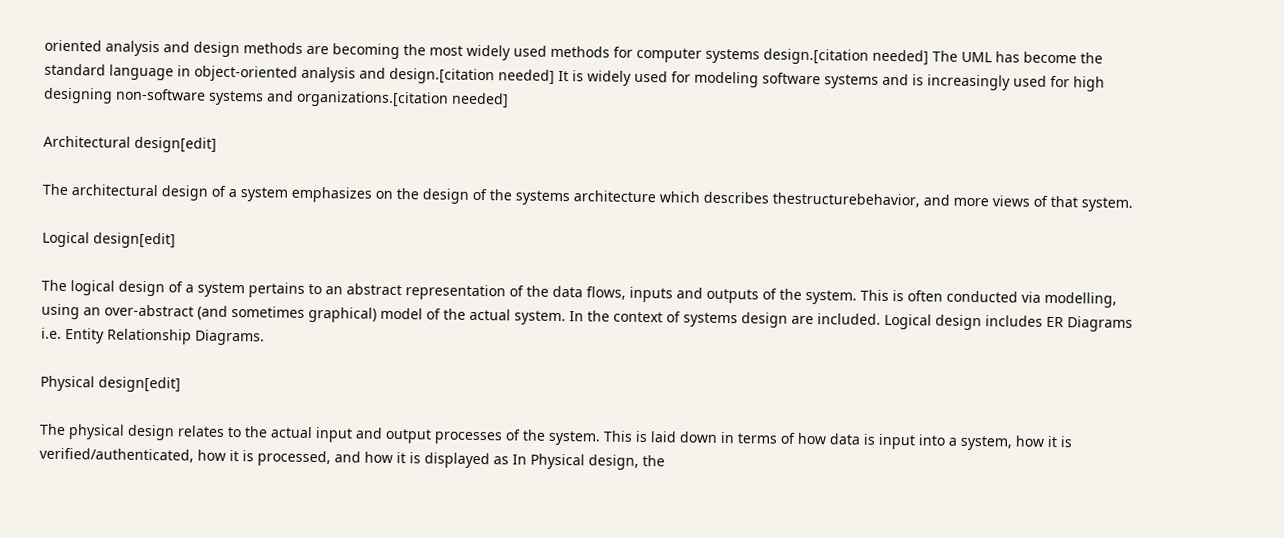oriented analysis and design methods are becoming the most widely used methods for computer systems design.[citation needed] The UML has become the standard language in object-oriented analysis and design.[citation needed] It is widely used for modeling software systems and is increasingly used for high designing non-software systems and organizations.[citation needed]

Architectural design[edit]

The architectural design of a system emphasizes on the design of the systems architecture which describes thestructurebehavior, and more views of that system.

Logical design[edit]

The logical design of a system pertains to an abstract representation of the data flows, inputs and outputs of the system. This is often conducted via modelling, using an over-abstract (and sometimes graphical) model of the actual system. In the context of systems design are included. Logical design includes ER Diagrams i.e. Entity Relationship Diagrams.

Physical design[edit]

The physical design relates to the actual input and output processes of the system. This is laid down in terms of how data is input into a system, how it is verified/authenticated, how it is processed, and how it is displayed as In Physical design, the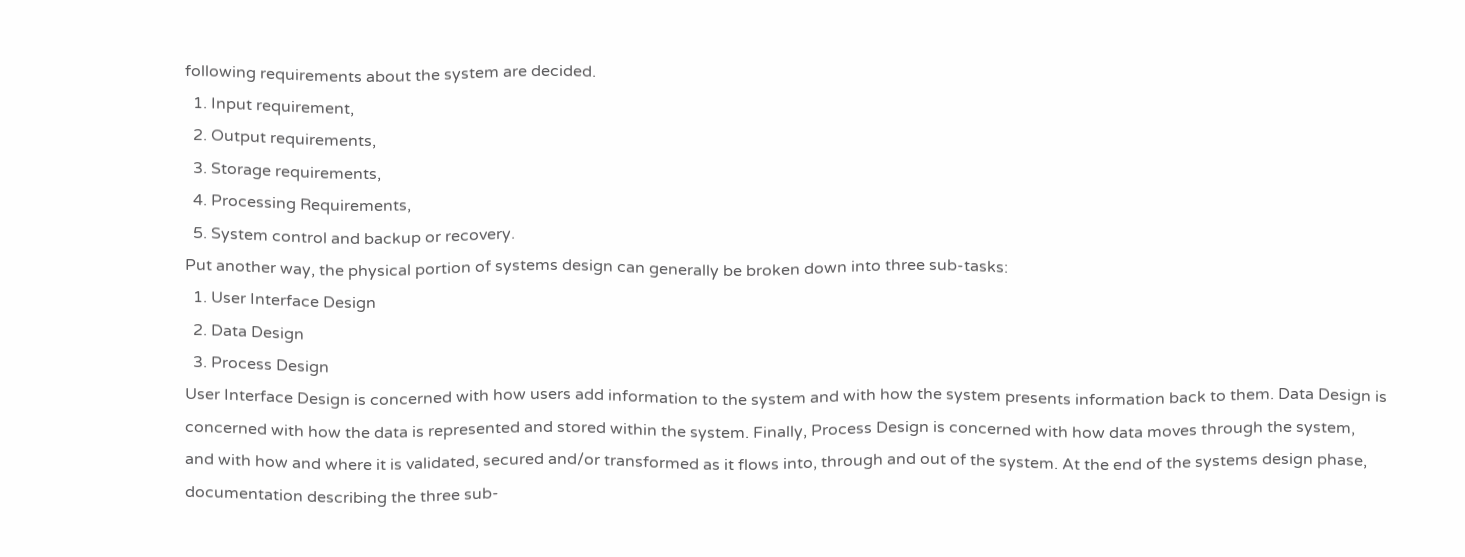following requirements about the system are decided.
  1. Input requirement,
  2. Output requirements,
  3. Storage requirements,
  4. Processing Requirements,
  5. System control and backup or recovery.
Put another way, the physical portion of systems design can generally be broken down into three sub-tasks:
  1. User Interface Design
  2. Data Design
  3. Process Design
User Interface Design is concerned with how users add information to the system and with how the system presents information back to them. Data Design is concerned with how the data is represented and stored within the system. Finally, Process Design is concerned with how data moves through the system, and with how and where it is validated, secured and/or transformed as it flows into, through and out of the system. At the end of the systems design phase, documentation describing the three sub-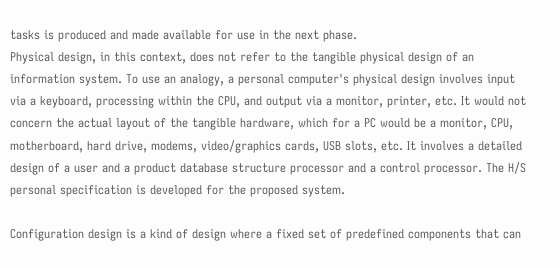tasks is produced and made available for use in the next phase.
Physical design, in this context, does not refer to the tangible physical design of an information system. To use an analogy, a personal computer's physical design involves input via a keyboard, processing within the CPU, and output via a monitor, printer, etc. It would not concern the actual layout of the tangible hardware, which for a PC would be a monitor, CPU, motherboard, hard drive, modems, video/graphics cards, USB slots, etc. It involves a detailed design of a user and a product database structure processor and a control processor. The H/S personal specification is developed for the proposed system.

Configuration design is a kind of design where a fixed set of predefined components that can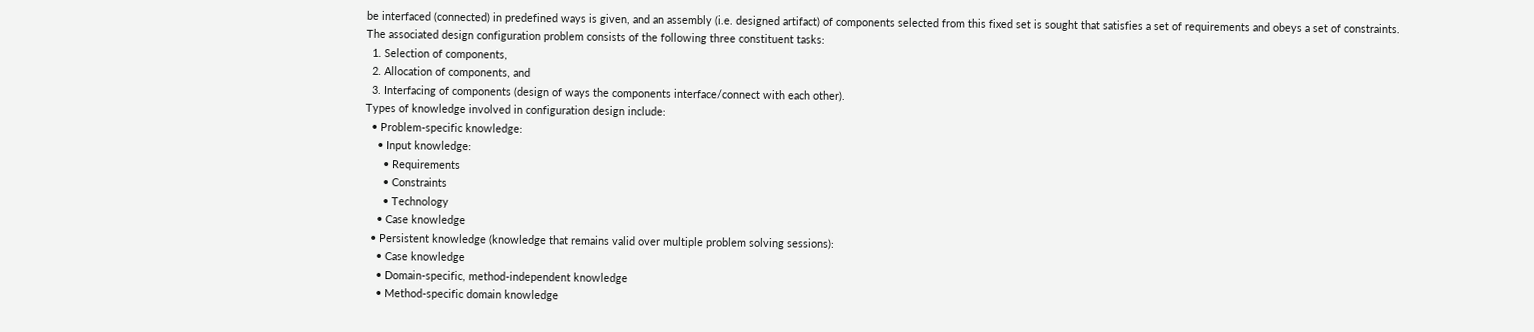be interfaced (connected) in predefined ways is given, and an assembly (i.e. designed artifact) of components selected from this fixed set is sought that satisfies a set of requirements and obeys a set of constraints.
The associated design configuration problem consists of the following three constituent tasks:
  1. Selection of components,
  2. Allocation of components, and
  3. Interfacing of components (design of ways the components interface/connect with each other).
Types of knowledge involved in configuration design include:
  • Problem-specific knowledge:
    • Input knowledge:
      • Requirements
      • Constraints
      • Technology
    • Case knowledge
  • Persistent knowledge (knowledge that remains valid over multiple problem solving sessions):
    • Case knowledge
    • Domain-specific, method-independent knowledge
    • Method-specific domain knowledge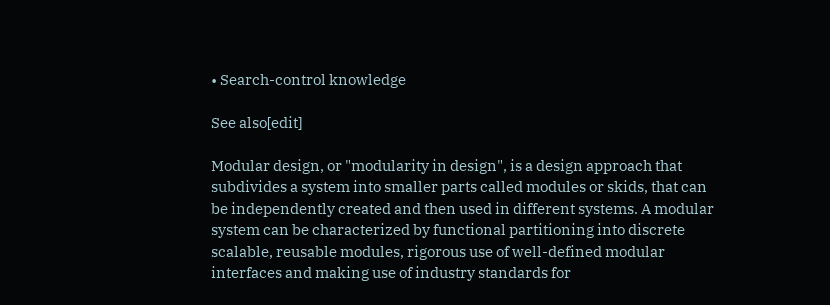• Search-control knowledge

See also[edit]

Modular design, or "modularity in design", is a design approach that subdivides a system into smaller parts called modules or skids, that can be independently created and then used in different systems. A modular system can be characterized by functional partitioning into discrete scalable, reusable modules, rigorous use of well-defined modular interfaces and making use of industry standards for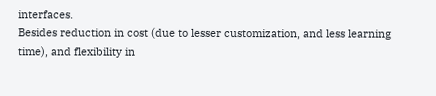interfaces.
Besides reduction in cost (due to lesser customization, and less learning time), and flexibility in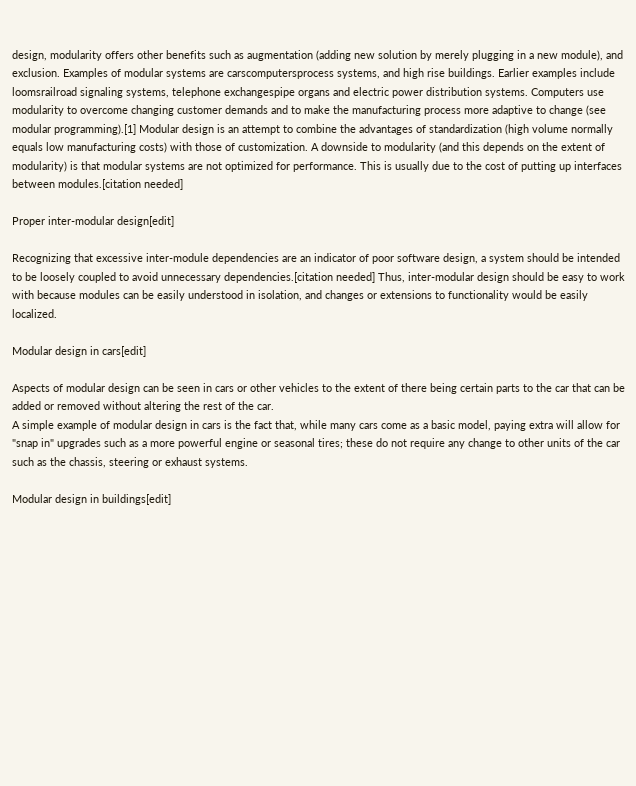design, modularity offers other benefits such as augmentation (adding new solution by merely plugging in a new module), and exclusion. Examples of modular systems are carscomputersprocess systems, and high rise buildings. Earlier examples include loomsrailroad signaling systems, telephone exchangespipe organs and electric power distribution systems. Computers use modularity to overcome changing customer demands and to make the manufacturing process more adaptive to change (see modular programming).[1] Modular design is an attempt to combine the advantages of standardization (high volume normally equals low manufacturing costs) with those of customization. A downside to modularity (and this depends on the extent of modularity) is that modular systems are not optimized for performance. This is usually due to the cost of putting up interfaces between modules.[citation needed]

Proper inter-modular design[edit]

Recognizing that excessive inter-module dependencies are an indicator of poor software design, a system should be intended to be loosely coupled to avoid unnecessary dependencies.[citation needed] Thus, inter-modular design should be easy to work with because modules can be easily understood in isolation, and changes or extensions to functionality would be easily localized.

Modular design in cars[edit]

Aspects of modular design can be seen in cars or other vehicles to the extent of there being certain parts to the car that can be added or removed without altering the rest of the car.
A simple example of modular design in cars is the fact that, while many cars come as a basic model, paying extra will allow for "snap in" upgrades such as a more powerful engine or seasonal tires; these do not require any change to other units of the car such as the chassis, steering or exhaust systems.

Modular design in buildings[edit]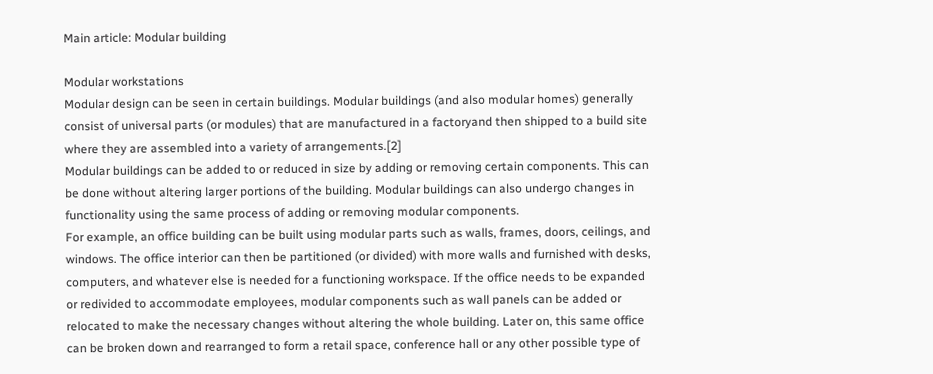Main article: Modular building

Modular workstations
Modular design can be seen in certain buildings. Modular buildings (and also modular homes) generally consist of universal parts (or modules) that are manufactured in a factoryand then shipped to a build site where they are assembled into a variety of arrangements.[2]
Modular buildings can be added to or reduced in size by adding or removing certain components. This can be done without altering larger portions of the building. Modular buildings can also undergo changes in functionality using the same process of adding or removing modular components.
For example, an office building can be built using modular parts such as walls, frames, doors, ceilings, and windows. The office interior can then be partitioned (or divided) with more walls and furnished with desks, computers, and whatever else is needed for a functioning workspace. If the office needs to be expanded or redivided to accommodate employees, modular components such as wall panels can be added or relocated to make the necessary changes without altering the whole building. Later on, this same office can be broken down and rearranged to form a retail space, conference hall or any other possible type of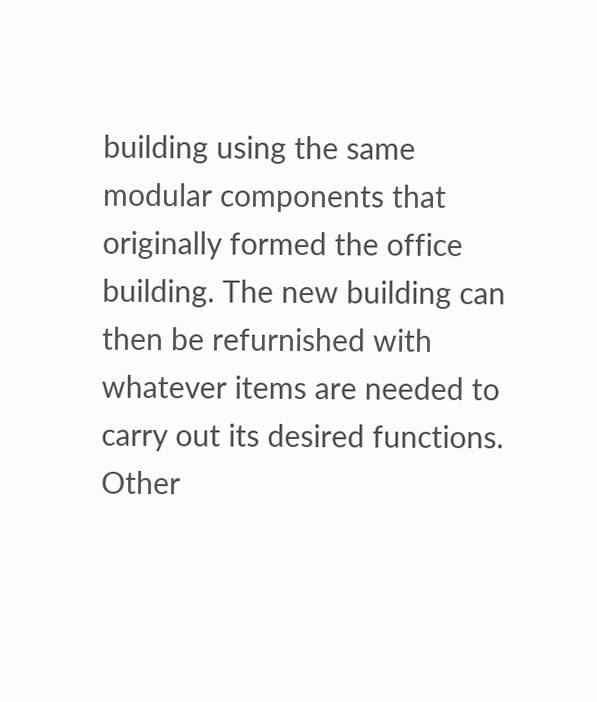building using the same modular components that originally formed the office building. The new building can then be refurnished with whatever items are needed to carry out its desired functions.
Other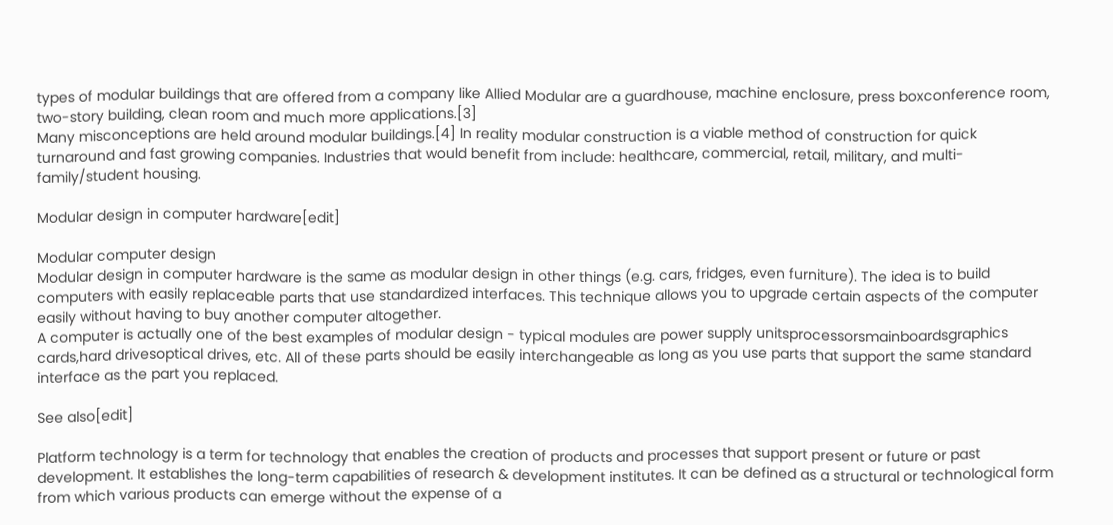types of modular buildings that are offered from a company like Allied Modular are a guardhouse, machine enclosure, press boxconference room, two-story building, clean room and much more applications.[3]
Many misconceptions are held around modular buildings.[4] In reality modular construction is a viable method of construction for quick turnaround and fast growing companies. Industries that would benefit from include: healthcare, commercial, retail, military, and multi-family/student housing.

Modular design in computer hardware[edit]

Modular computer design
Modular design in computer hardware is the same as modular design in other things (e.g. cars, fridges, even furniture). The idea is to build computers with easily replaceable parts that use standardized interfaces. This technique allows you to upgrade certain aspects of the computer easily without having to buy another computer altogether.
A computer is actually one of the best examples of modular design - typical modules are power supply unitsprocessorsmainboardsgraphics cards,hard drivesoptical drives, etc. All of these parts should be easily interchangeable as long as you use parts that support the same standard interface as the part you replaced.

See also[edit]

Platform technology is a term for technology that enables the creation of products and processes that support present or future or past development. It establishes the long-term capabilities of research & development institutes. It can be defined as a structural or technological form from which various products can emerge without the expense of a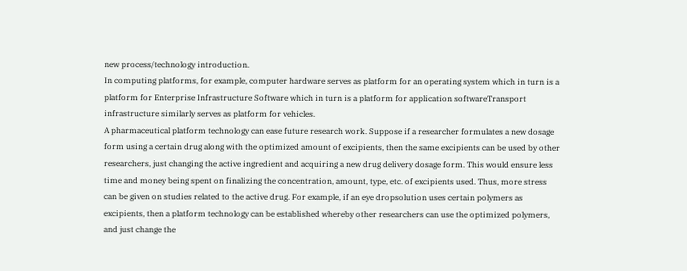new process/technology introduction.
In computing platforms, for example, computer hardware serves as platform for an operating system which in turn is a platform for Enterprise Infrastructure Software which in turn is a platform for application softwareTransport infrastructure similarly serves as platform for vehicles.
A pharmaceutical platform technology can ease future research work. Suppose if a researcher formulates a new dosage form using a certain drug along with the optimized amount of excipients, then the same excipients can be used by other researchers, just changing the active ingredient and acquiring a new drug delivery dosage form. This would ensure less time and money being spent on finalizing the concentration, amount, type, etc. of excipients used. Thus, more stress can be given on studies related to the active drug. For example, if an eye dropsolution uses certain polymers as excipients, then a platform technology can be established whereby other researchers can use the optimized polymers, and just change the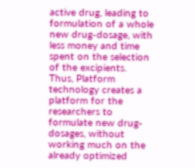active drug, leading to formulation of a whole new drug-dosage, with less money and time spent on the selection of the excipients.
Thus, Platform technology creates a platform for the researchers to formulate new drug-dosages, without working much on the already optimized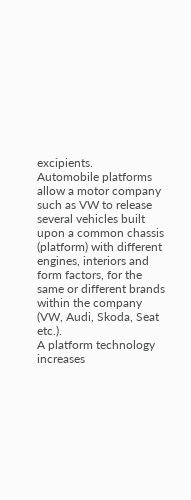excipients.
Automobile platforms allow a motor company such as VW to release several vehicles built upon a common chassis (platform) with different engines, interiors and form factors, for the same or different brands within the company (VW, Audi, Skoda, Seat etc.).
A platform technology increases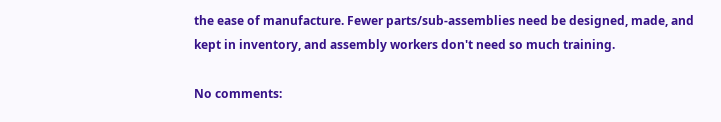the ease of manufacture. Fewer parts/sub-assemblies need be designed, made, and kept in inventory, and assembly workers don't need so much training.

No comments: